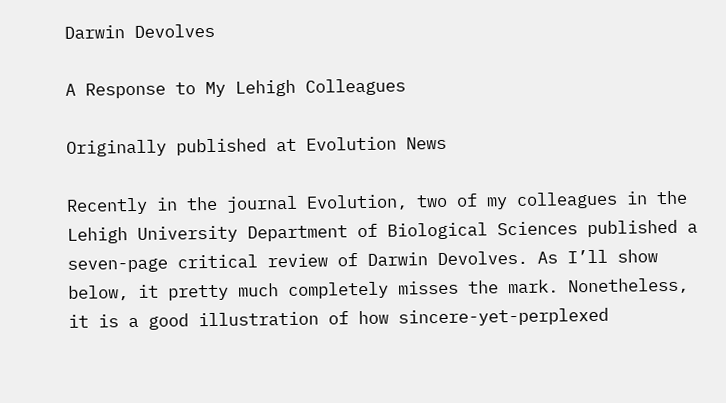Darwin Devolves

A Response to My Lehigh Colleagues

Originally published at Evolution News

Recently in the journal Evolution, two of my colleagues in the Lehigh University Department of Biological Sciences published a seven-page critical review of Darwin Devolves. As I’ll show below, it pretty much completely misses the mark. Nonetheless, it is a good illustration of how sincere-yet-perplexed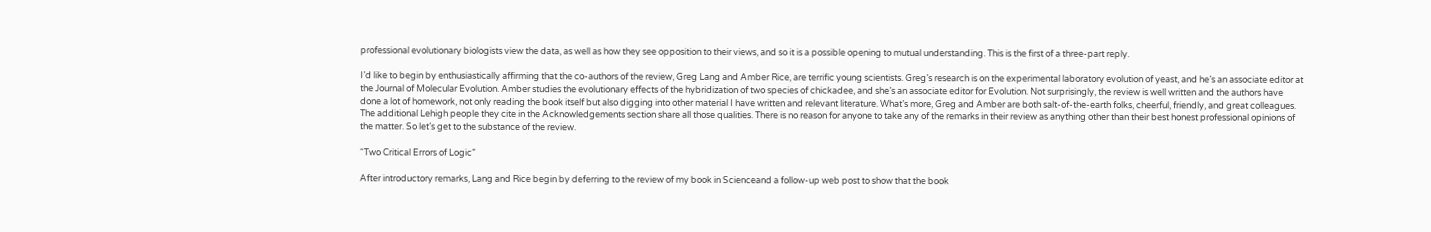professional evolutionary biologists view the data, as well as how they see opposition to their views, and so it is a possible opening to mutual understanding. This is the first of a three-part reply.

I’d like to begin by enthusiastically affirming that the co-authors of the review, Greg Lang and Amber Rice, are terrific young scientists. Greg’s research is on the experimental laboratory evolution of yeast, and he’s an associate editor at the Journal of Molecular Evolution. Amber studies the evolutionary effects of the hybridization of two species of chickadee, and she’s an associate editor for Evolution. Not surprisingly, the review is well written and the authors have done a lot of homework, not only reading the book itself but also digging into other material I have written and relevant literature. What’s more, Greg and Amber are both salt-of-the-earth folks, cheerful, friendly, and great colleagues. The additional Lehigh people they cite in the Acknowledgements section share all those qualities. There is no reason for anyone to take any of the remarks in their review as anything other than their best honest professional opinions of the matter. So let’s get to the substance of the review.

“Two Critical Errors of Logic”

After introductory remarks, Lang and Rice begin by deferring to the review of my book in Scienceand a follow-up web post to show that the book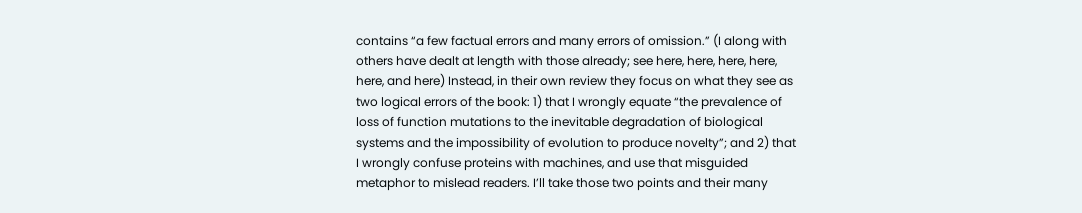contains “a few factual errors and many errors of omission.” (I along with others have dealt at length with those already; see here, here, here, here, here, and here) Instead, in their own review they focus on what they see as two logical errors of the book: 1) that I wrongly equate “the prevalence of loss of function mutations to the inevitable degradation of biological systems and the impossibility of evolution to produce novelty”; and 2) that I wrongly confuse proteins with machines, and use that misguided metaphor to mislead readers. I’ll take those two points and their many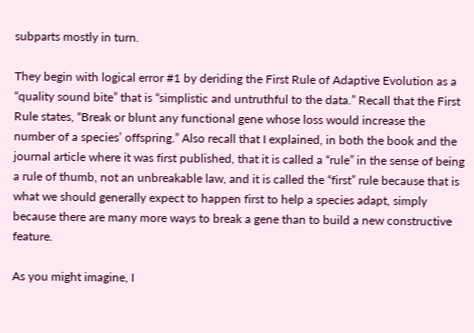subparts mostly in turn.

They begin with logical error #1 by deriding the First Rule of Adaptive Evolution as a “quality sound bite” that is “simplistic and untruthful to the data.” Recall that the First Rule states, “Break or blunt any functional gene whose loss would increase the number of a species’ offspring.” Also recall that I explained, in both the book and the journal article where it was first published, that it is called a “rule” in the sense of being a rule of thumb, not an unbreakable law, and it is called the “first” rule because that is what we should generally expect to happen first to help a species adapt, simply because there are many more ways to break a gene than to build a new constructive feature.

As you might imagine, I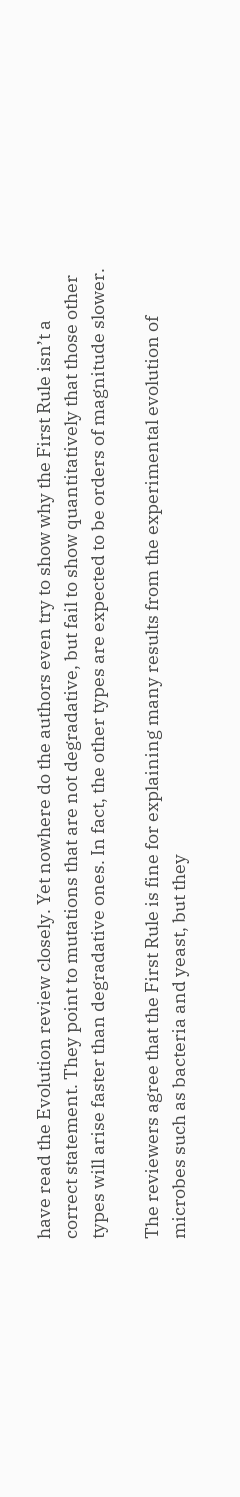have read the Evolution review closely. Yet nowhere do the authors even try to show why the First Rule isn’t a correct statement. They point to mutations that are not degradative, but fail to show quantitatively that those other types will arise faster than degradative ones. In fact, the other types are expected to be orders of magnitude slower.

The reviewers agree that the First Rule is fine for explaining many results from the experimental evolution of microbes such as bacteria and yeast, but they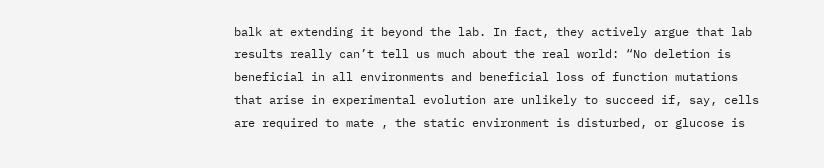balk at extending it beyond the lab. In fact, they actively argue that lab results really can’t tell us much about the real world: “No deletion is beneficial in all environments and beneficial loss of function mutations that arise in experimental evolution are unlikely to succeed if, say, cells are required to mate , the static environment is disturbed, or glucose is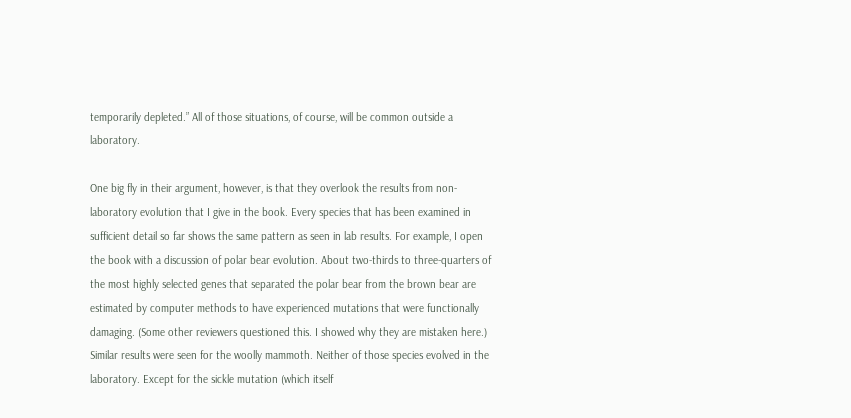temporarily depleted.” All of those situations, of course, will be common outside a laboratory.

One big fly in their argument, however, is that they overlook the results from non-laboratory evolution that I give in the book. Every species that has been examined in sufficient detail so far shows the same pattern as seen in lab results. For example, I open the book with a discussion of polar bear evolution. About two-thirds to three-quarters of the most highly selected genes that separated the polar bear from the brown bear are estimated by computer methods to have experienced mutations that were functionally damaging. (Some other reviewers questioned this. I showed why they are mistaken here.) Similar results were seen for the woolly mammoth. Neither of those species evolved in the laboratory. Except for the sickle mutation (which itself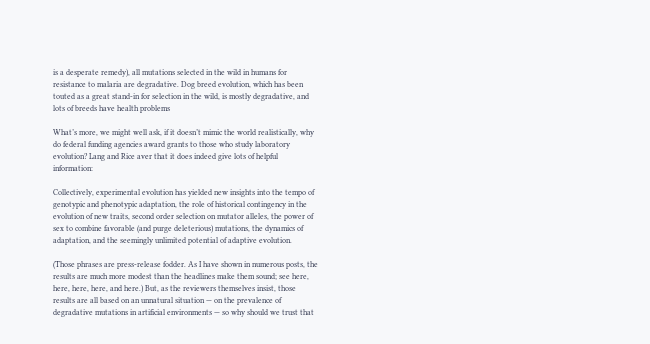is a desperate remedy), all mutations selected in the wild in humans for resistance to malaria are degradative. Dog breed evolution, which has been touted as a great stand-in for selection in the wild, is mostly degradative, and lots of breeds have health problems

What’s more, we might well ask, if it doesn’t mimic the world realistically, why do federal funding agencies award grants to those who study laboratory evolution? Lang and Rice aver that it does indeed give lots of helpful information:

Collectively, experimental evolution has yielded new insights into the tempo of genotypic and phenotypic adaptation, the role of historical contingency in the evolution of new traits, second order selection on mutator alleles, the power of sex to combine favorable (and purge deleterious) mutations, the dynamics of adaptation, and the seemingly unlimited potential of adaptive evolution.

(Those phrases are press-release fodder. As I have shown in numerous posts, the results are much more modest than the headlines make them sound; see here, here, here, here, and here.) But, as the reviewers themselves insist, those results are all based on an unnatural situation — on the prevalence of degradative mutations in artificial environments — so why should we trust that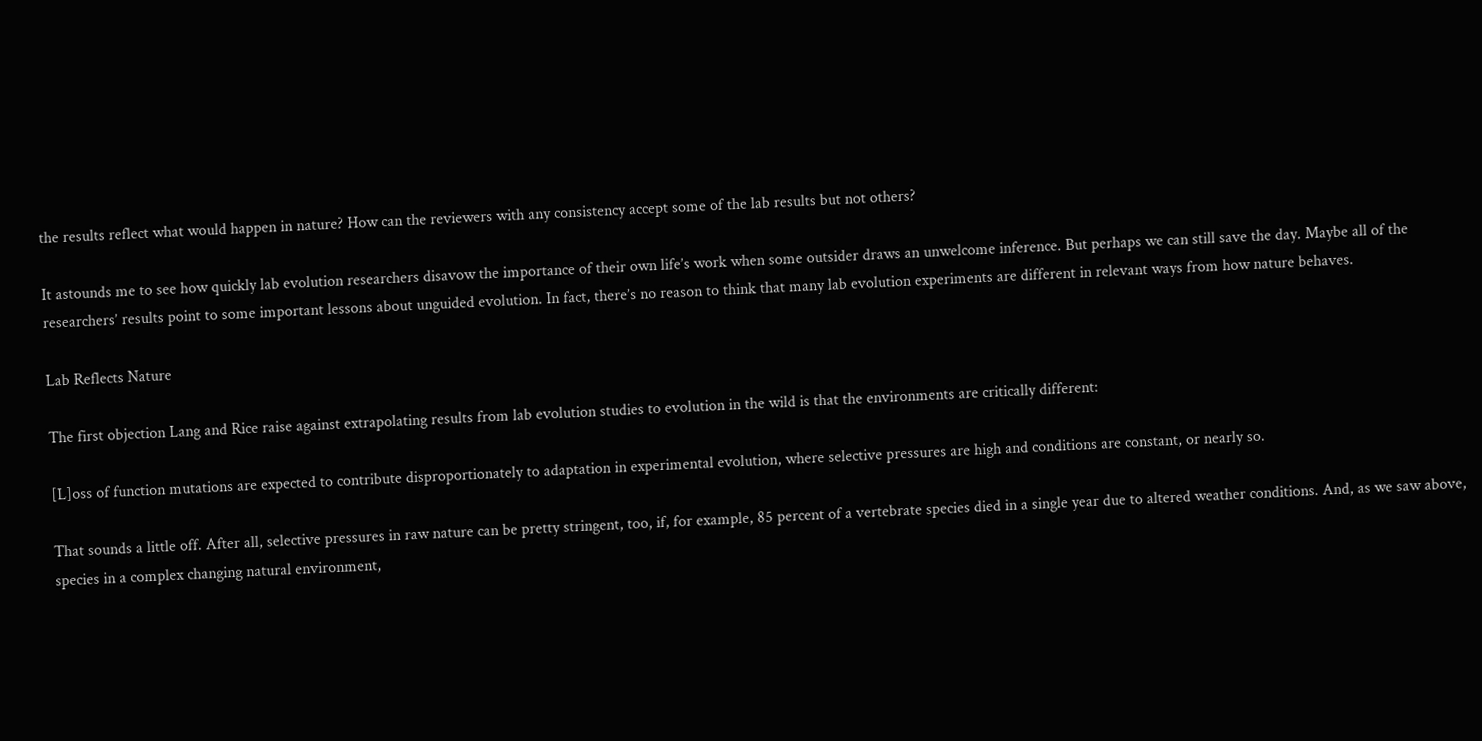the results reflect what would happen in nature? How can the reviewers with any consistency accept some of the lab results but not others?

It astounds me to see how quickly lab evolution researchers disavow the importance of their own life’s work when some outsider draws an unwelcome inference. But perhaps we can still save the day. Maybe all of the researchers’ results point to some important lessons about unguided evolution. In fact, there’s no reason to think that many lab evolution experiments are different in relevant ways from how nature behaves.

Lab Reflects Nature

The first objection Lang and Rice raise against extrapolating results from lab evolution studies to evolution in the wild is that the environments are critically different:

[L]oss of function mutations are expected to contribute disproportionately to adaptation in experimental evolution, where selective pressures are high and conditions are constant, or nearly so.

That sounds a little off. After all, selective pressures in raw nature can be pretty stringent, too, if, for example, 85 percent of a vertebrate species died in a single year due to altered weather conditions. And, as we saw above, species in a complex changing natural environment,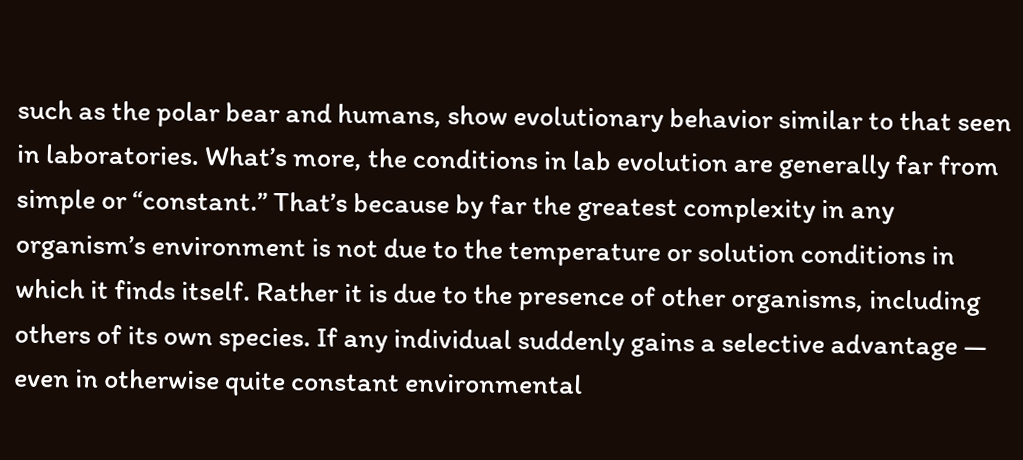such as the polar bear and humans, show evolutionary behavior similar to that seen in laboratories. What’s more, the conditions in lab evolution are generally far from simple or “constant.” That’s because by far the greatest complexity in any organism’s environment is not due to the temperature or solution conditions in which it finds itself. Rather it is due to the presence of other organisms, including others of its own species. If any individual suddenly gains a selective advantage — even in otherwise quite constant environmental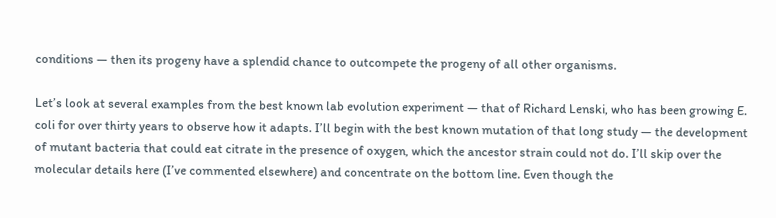conditions — then its progeny have a splendid chance to outcompete the progeny of all other organisms.

Let’s look at several examples from the best known lab evolution experiment — that of Richard Lenski, who has been growing E. coli for over thirty years to observe how it adapts. I’ll begin with the best known mutation of that long study — the development of mutant bacteria that could eat citrate in the presence of oxygen, which the ancestor strain could not do. I’ll skip over the molecular details here (I’ve commented elsewhere) and concentrate on the bottom line. Even though the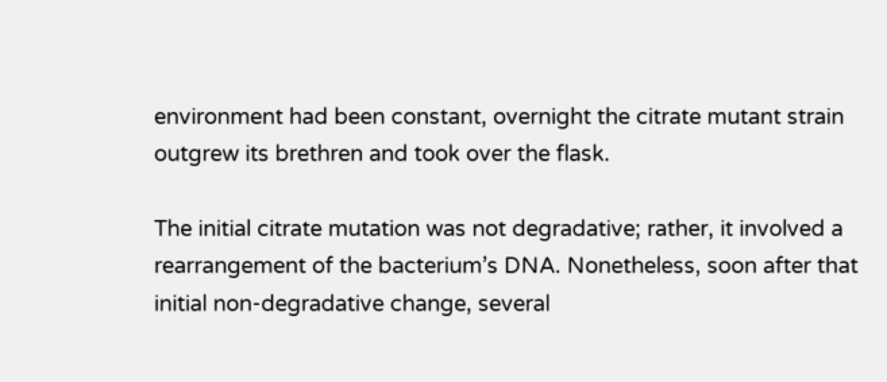environment had been constant, overnight the citrate mutant strain outgrew its brethren and took over the flask.

The initial citrate mutation was not degradative; rather, it involved a rearrangement of the bacterium’s DNA. Nonetheless, soon after that initial non-degradative change, several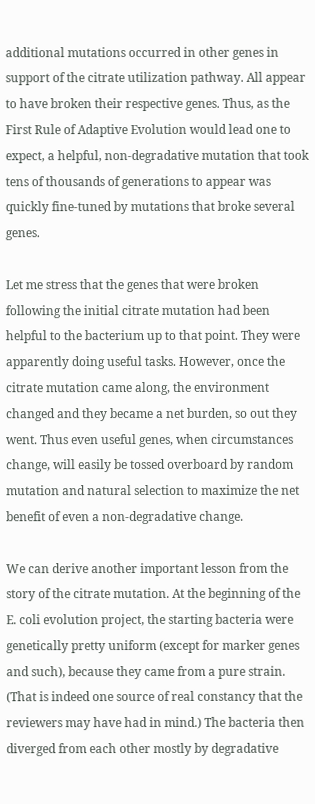additional mutations occurred in other genes in support of the citrate utilization pathway. All appear to have broken their respective genes. Thus, as the First Rule of Adaptive Evolution would lead one to expect, a helpful, non-degradative mutation that took tens of thousands of generations to appear was quickly fine-tuned by mutations that broke several genes.

Let me stress that the genes that were broken following the initial citrate mutation had been helpful to the bacterium up to that point. They were apparently doing useful tasks. However, once the citrate mutation came along, the environment changed and they became a net burden, so out they went. Thus even useful genes, when circumstances change, will easily be tossed overboard by random mutation and natural selection to maximize the net benefit of even a non-degradative change.

We can derive another important lesson from the story of the citrate mutation. At the beginning of the E. coli evolution project, the starting bacteria were genetically pretty uniform (except for marker genes and such), because they came from a pure strain. (That is indeed one source of real constancy that the reviewers may have had in mind.) The bacteria then diverged from each other mostly by degradative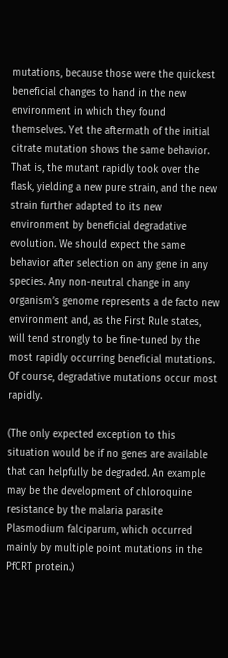mutations, because those were the quickest beneficial changes to hand in the new environment in which they found themselves. Yet the aftermath of the initial citrate mutation shows the same behavior. That is, the mutant rapidly took over the flask, yielding a new pure strain, and the new strain further adapted to its new environment by beneficial degradative evolution. We should expect the same behavior after selection on any gene in any species. Any non-neutral change in any organism’s genome represents a de facto new environment and, as the First Rule states, will tend strongly to be fine-tuned by the most rapidly occurring beneficial mutations. Of course, degradative mutations occur most rapidly.

(The only expected exception to this situation would be if no genes are available that can helpfully be degraded. An example may be the development of chloroquine resistance by the malaria parasite Plasmodium falciparum, which occurred mainly by multiple point mutations in the PfCRT protein.)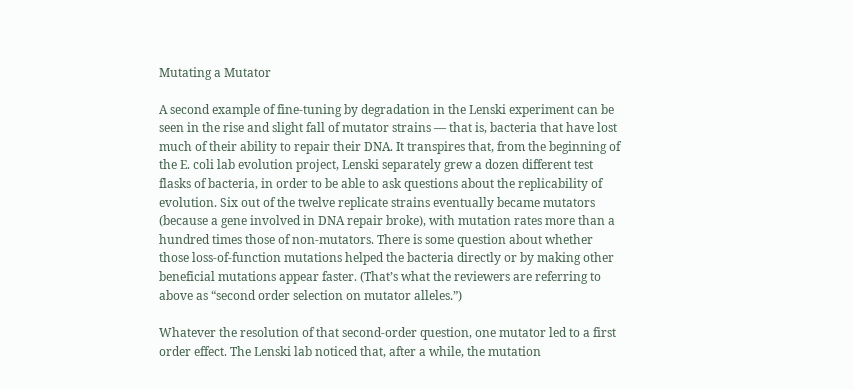Mutating a Mutator

A second example of fine-tuning by degradation in the Lenski experiment can be seen in the rise and slight fall of mutator strains — that is, bacteria that have lost much of their ability to repair their DNA. It transpires that, from the beginning of the E. coli lab evolution project, Lenski separately grew a dozen different test flasks of bacteria, in order to be able to ask questions about the replicability of evolution. Six out of the twelve replicate strains eventually became mutators (because a gene involved in DNA repair broke), with mutation rates more than a hundred times those of non-mutators. There is some question about whether those loss-of-function mutations helped the bacteria directly or by making other beneficial mutations appear faster. (That’s what the reviewers are referring to above as “second order selection on mutator alleles.”)

Whatever the resolution of that second-order question, one mutator led to a first order effect. The Lenski lab noticed that, after a while, the mutation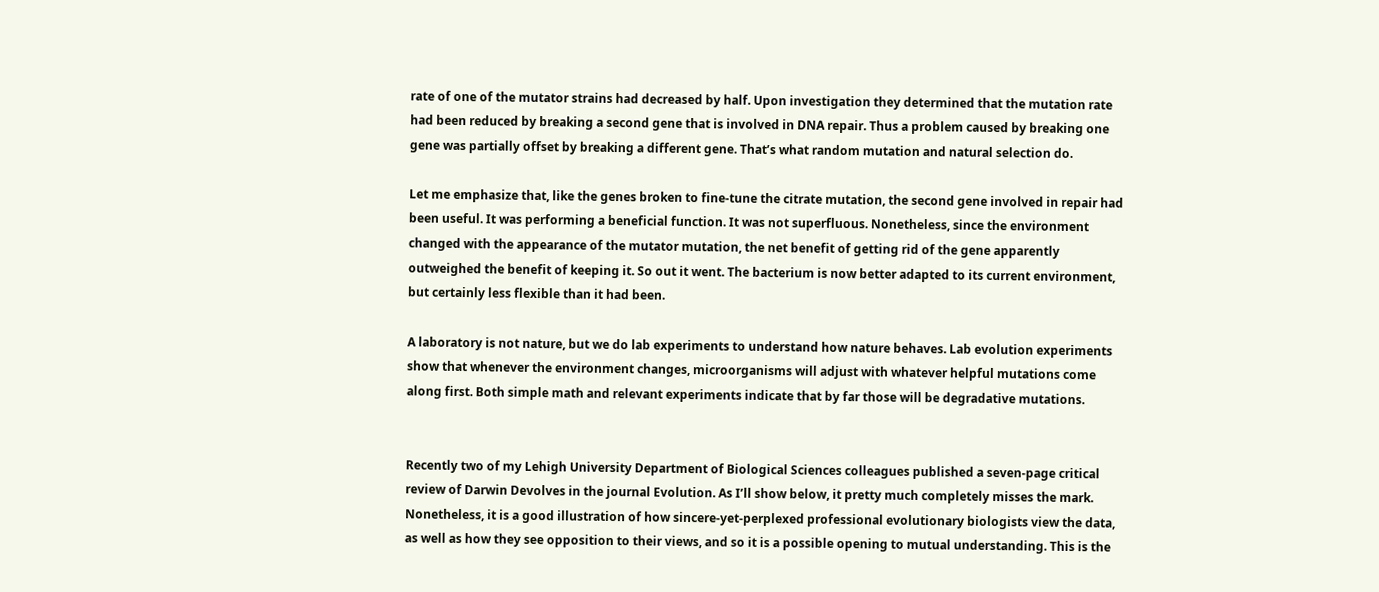rate of one of the mutator strains had decreased by half. Upon investigation they determined that the mutation rate had been reduced by breaking a second gene that is involved in DNA repair. Thus a problem caused by breaking one gene was partially offset by breaking a different gene. That’s what random mutation and natural selection do.

Let me emphasize that, like the genes broken to fine-tune the citrate mutation, the second gene involved in repair had been useful. It was performing a beneficial function. It was not superfluous. Nonetheless, since the environment changed with the appearance of the mutator mutation, the net benefit of getting rid of the gene apparently outweighed the benefit of keeping it. So out it went. The bacterium is now better adapted to its current environment, but certainly less flexible than it had been.

A laboratory is not nature, but we do lab experiments to understand how nature behaves. Lab evolution experiments show that whenever the environment changes, microorganisms will adjust with whatever helpful mutations come along first. Both simple math and relevant experiments indicate that by far those will be degradative mutations.


Recently two of my Lehigh University Department of Biological Sciences colleagues published a seven-page critical review of Darwin Devolves in the journal Evolution. As I’ll show below, it pretty much completely misses the mark. Nonetheless, it is a good illustration of how sincere-yet-perplexed professional evolutionary biologists view the data, as well as how they see opposition to their views, and so it is a possible opening to mutual understanding. This is the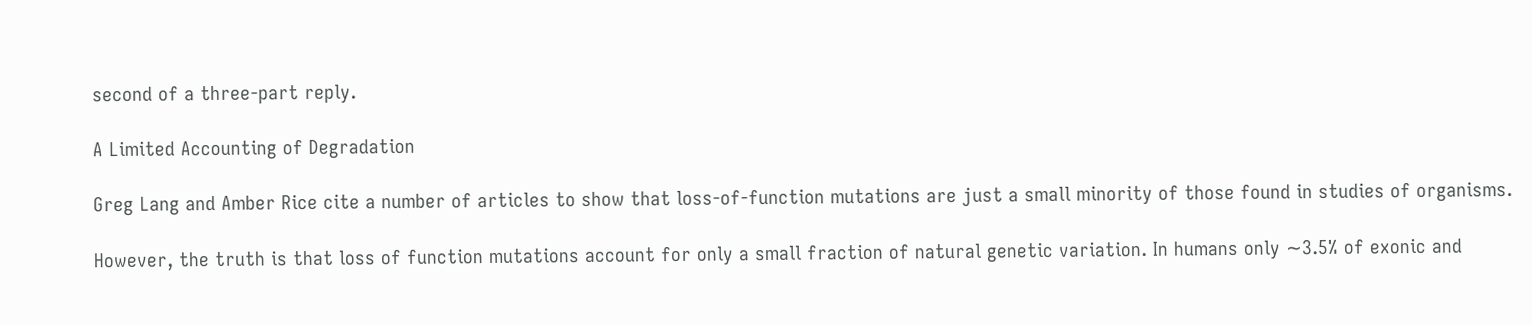second of a three-part reply.

A Limited Accounting of Degradation

Greg Lang and Amber Rice cite a number of articles to show that loss-of-function mutations are just a small minority of those found in studies of organisms.

However, the truth is that loss of function mutations account for only a small fraction of natural genetic variation. In humans only ∼3.5% of exonic and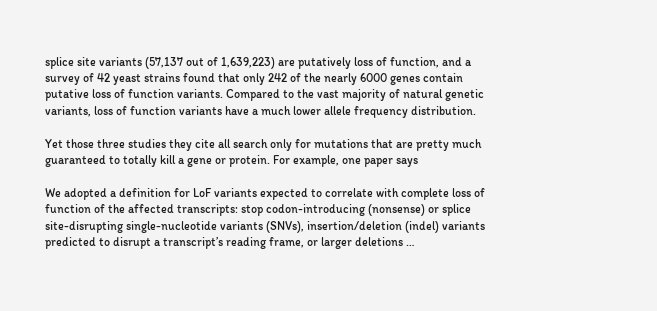splice site variants (57,137 out of 1,639,223) are putatively loss of function, and a survey of 42 yeast strains found that only 242 of the nearly 6000 genes contain putative loss of function variants. Compared to the vast majority of natural genetic variants, loss of function variants have a much lower allele frequency distribution.

Yet those three studies they cite all search only for mutations that are pretty much guaranteed to totally kill a gene or protein. For example, one paper says

We adopted a definition for LoF variants expected to correlate with complete loss of function of the affected transcripts: stop codon-introducing (nonsense) or splice site-disrupting single-nucleotide variants (SNVs), insertion/deletion (indel) variants predicted to disrupt a transcript’s reading frame, or larger deletions …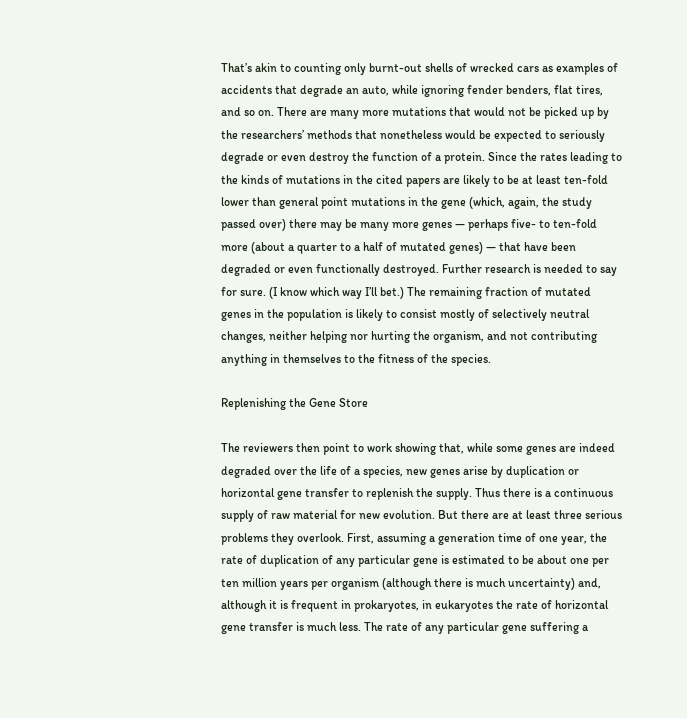That’s akin to counting only burnt-out shells of wrecked cars as examples of accidents that degrade an auto, while ignoring fender benders, flat tires, and so on. There are many more mutations that would not be picked up by the researchers’ methods that nonetheless would be expected to seriously degrade or even destroy the function of a protein. Since the rates leading to the kinds of mutations in the cited papers are likely to be at least ten-fold lower than general point mutations in the gene (which, again, the study passed over) there may be many more genes — perhaps five- to ten-fold more (about a quarter to a half of mutated genes) — that have been degraded or even functionally destroyed. Further research is needed to say for sure. (I know which way I’ll bet.) The remaining fraction of mutated genes in the population is likely to consist mostly of selectively neutral changes, neither helping nor hurting the organism, and not contributing anything in themselves to the fitness of the species.

Replenishing the Gene Store

The reviewers then point to work showing that, while some genes are indeed degraded over the life of a species, new genes arise by duplication or horizontal gene transfer to replenish the supply. Thus there is a continuous supply of raw material for new evolution. But there are at least three serious problems they overlook. First, assuming a generation time of one year, the rate of duplication of any particular gene is estimated to be about one per ten million years per organism (although there is much uncertainty) and, although it is frequent in prokaryotes, in eukaryotes the rate of horizontal gene transfer is much less. The rate of any particular gene suffering a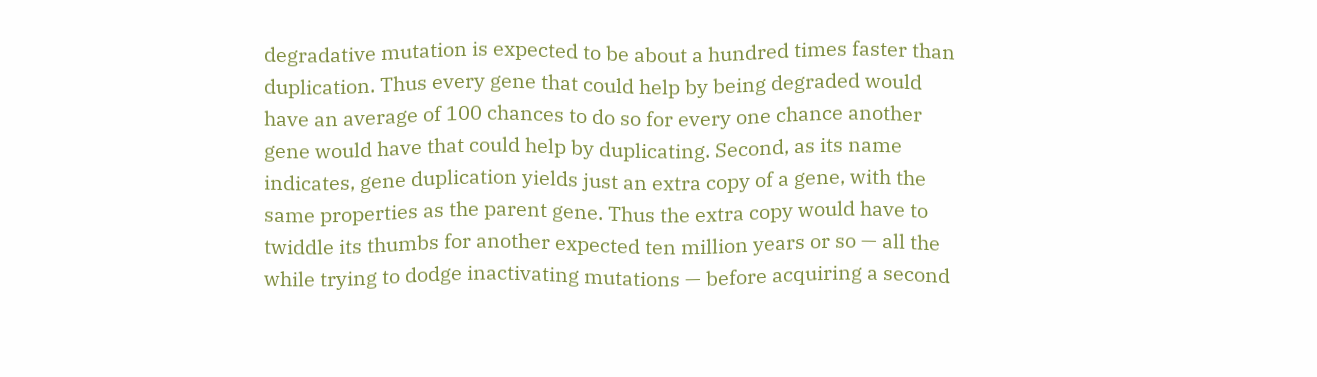degradative mutation is expected to be about a hundred times faster than duplication. Thus every gene that could help by being degraded would have an average of 100 chances to do so for every one chance another gene would have that could help by duplicating. Second, as its name indicates, gene duplication yields just an extra copy of a gene, with the same properties as the parent gene. Thus the extra copy would have to twiddle its thumbs for another expected ten million years or so — all the while trying to dodge inactivating mutations — before acquiring a second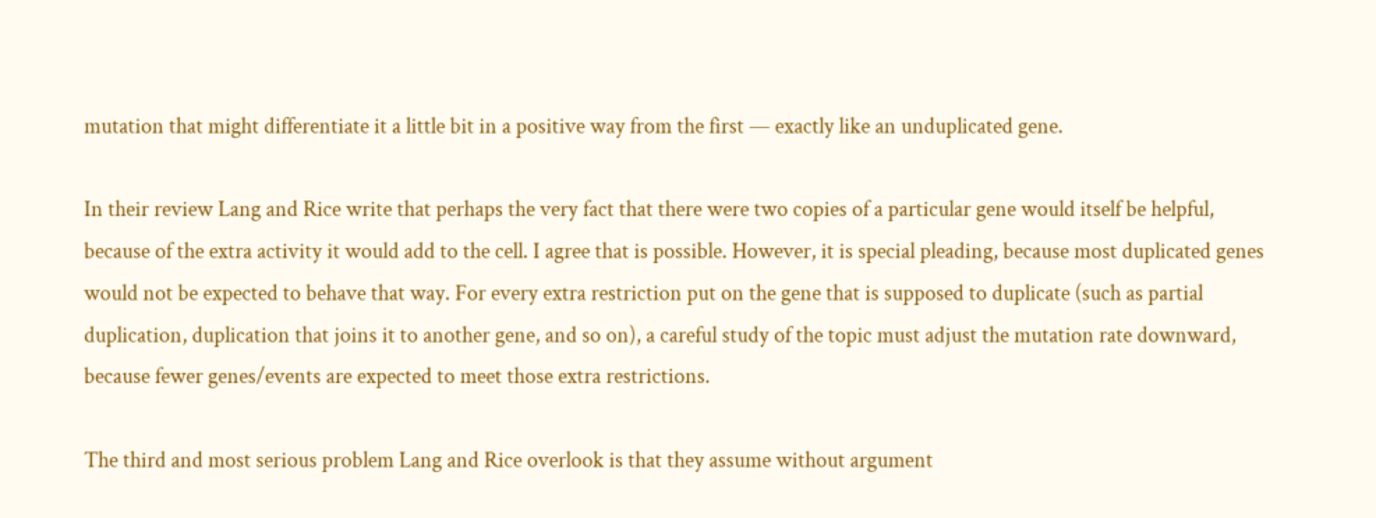mutation that might differentiate it a little bit in a positive way from the first — exactly like an unduplicated gene.

In their review Lang and Rice write that perhaps the very fact that there were two copies of a particular gene would itself be helpful, because of the extra activity it would add to the cell. I agree that is possible. However, it is special pleading, because most duplicated genes would not be expected to behave that way. For every extra restriction put on the gene that is supposed to duplicate (such as partial duplication, duplication that joins it to another gene, and so on), a careful study of the topic must adjust the mutation rate downward, because fewer genes/events are expected to meet those extra restrictions.

The third and most serious problem Lang and Rice overlook is that they assume without argument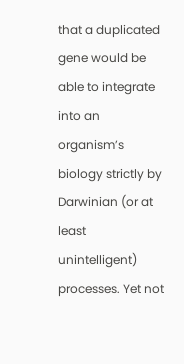that a duplicated gene would be able to integrate into an organism’s biology strictly by Darwinian (or at least unintelligent) processes. Yet not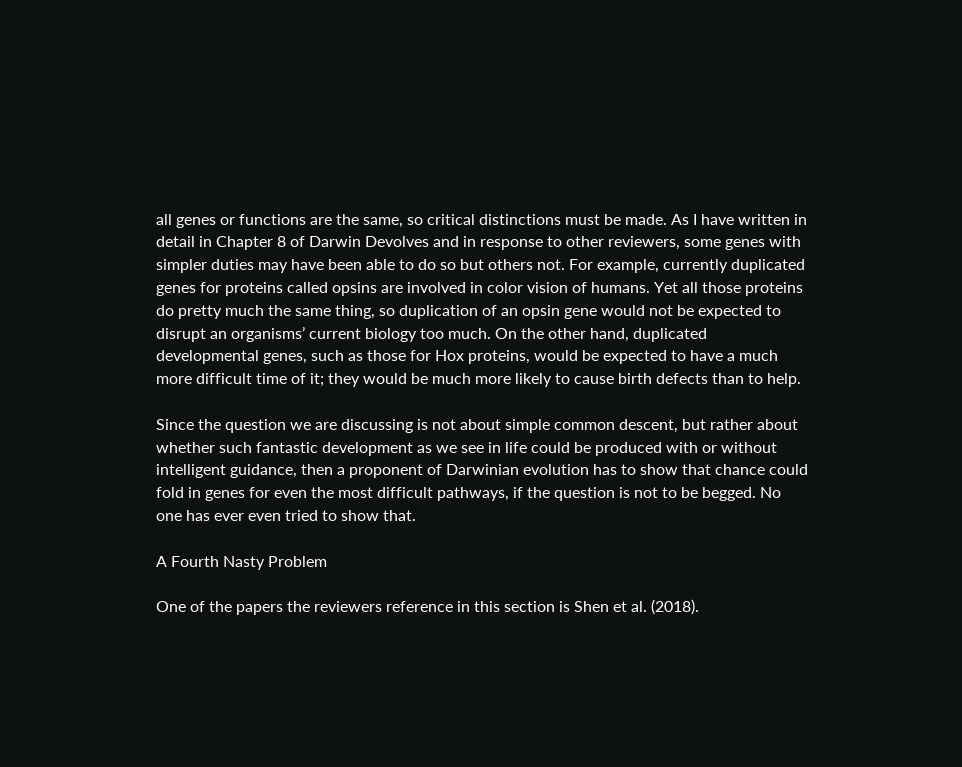all genes or functions are the same, so critical distinctions must be made. As I have written in detail in Chapter 8 of Darwin Devolves and in response to other reviewers, some genes with simpler duties may have been able to do so but others not. For example, currently duplicated genes for proteins called opsins are involved in color vision of humans. Yet all those proteins do pretty much the same thing, so duplication of an opsin gene would not be expected to disrupt an organisms’ current biology too much. On the other hand, duplicated developmental genes, such as those for Hox proteins, would be expected to have a much more difficult time of it; they would be much more likely to cause birth defects than to help.

Since the question we are discussing is not about simple common descent, but rather about whether such fantastic development as we see in life could be produced with or without intelligent guidance, then a proponent of Darwinian evolution has to show that chance could fold in genes for even the most difficult pathways, if the question is not to be begged. No one has ever even tried to show that.

A Fourth Nasty Problem

One of the papers the reviewers reference in this section is Shen et al. (2018).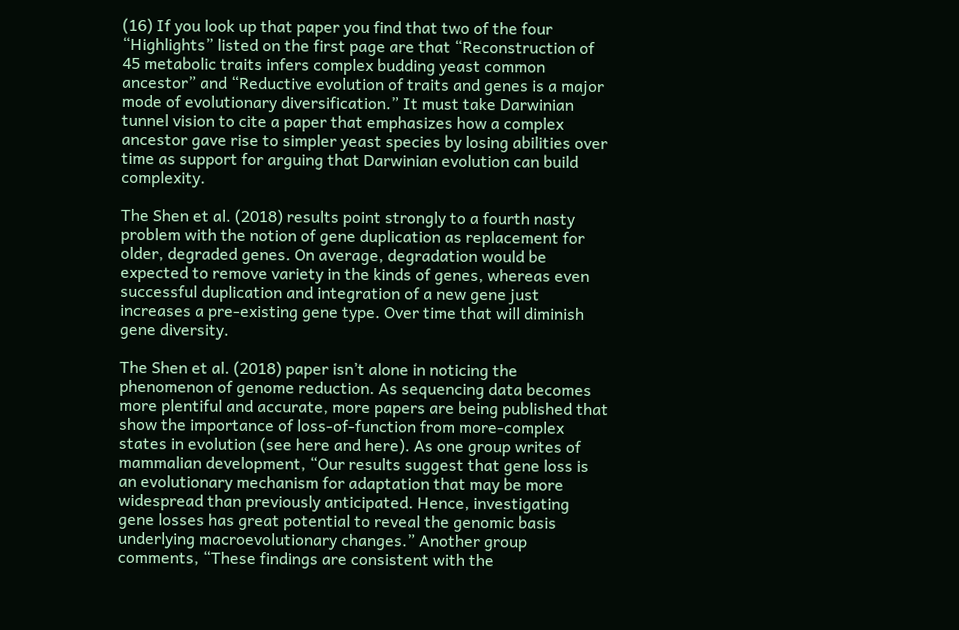(16) If you look up that paper you find that two of the four “Highlights” listed on the first page are that “Reconstruction of 45 metabolic traits infers complex budding yeast common ancestor” and “Reductive evolution of traits and genes is a major mode of evolutionary diversification.” It must take Darwinian tunnel vision to cite a paper that emphasizes how a complex ancestor gave rise to simpler yeast species by losing abilities over time as support for arguing that Darwinian evolution can build complexity.

The Shen et al. (2018) results point strongly to a fourth nasty problem with the notion of gene duplication as replacement for older, degraded genes. On average, degradation would be expected to remove variety in the kinds of genes, whereas even successful duplication and integration of a new gene just increases a pre-existing gene type. Over time that will diminish gene diversity.

The Shen et al. (2018) paper isn’t alone in noticing the phenomenon of genome reduction. As sequencing data becomes more plentiful and accurate, more papers are being published that show the importance of loss-of-function from more-complex states in evolution (see here and here). As one group writes of mammalian development, “Our results suggest that gene loss is an evolutionary mechanism for adaptation that may be more widespread than previously anticipated. Hence, investigating gene losses has great potential to reveal the genomic basis underlying macroevolutionary changes.” Another group comments, “These findings are consistent with the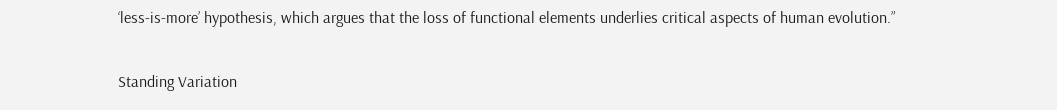‘less-is-more’ hypothesis, which argues that the loss of functional elements underlies critical aspects of human evolution.”

Standing Variation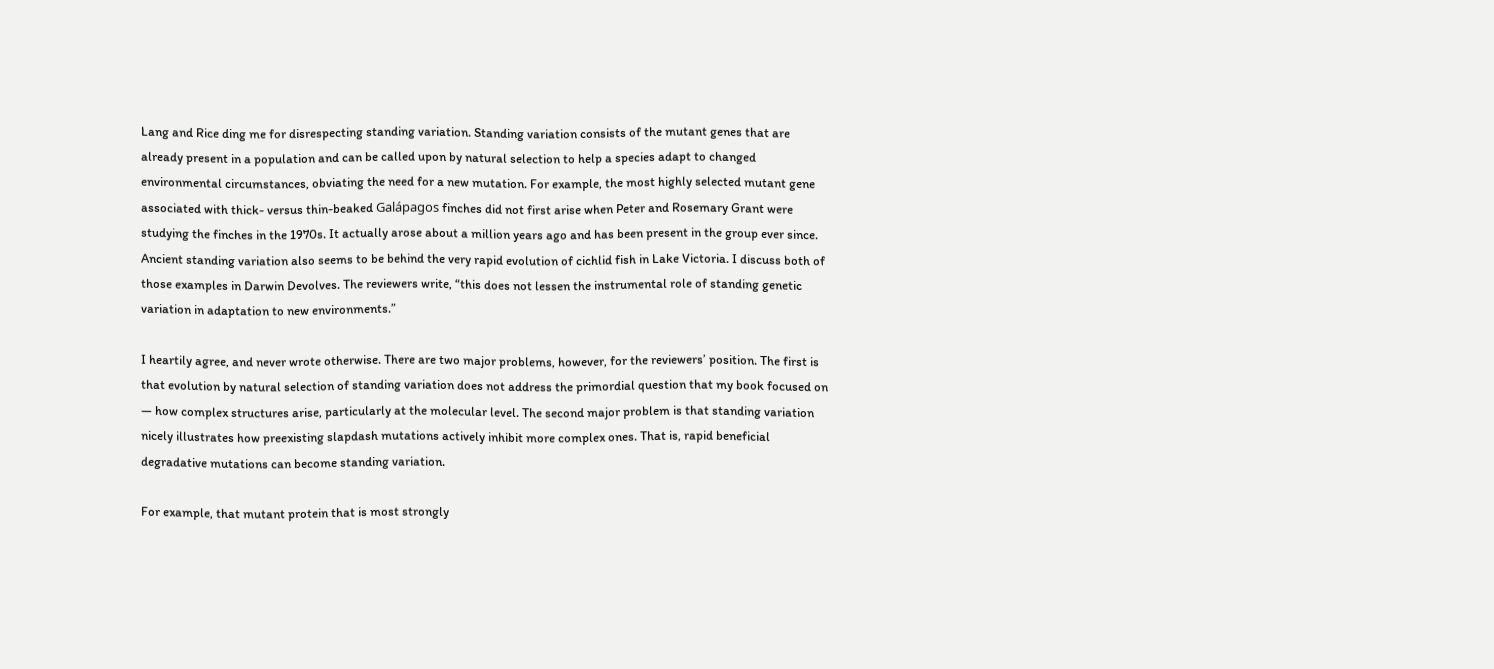Lang and Rice ding me for disrespecting standing variation. Standing variation consists of the mutant genes that are already present in a population and can be called upon by natural selection to help a species adapt to changed environmental circumstances, obviating the need for a new mutation. For example, the most highly selected mutant gene associated with thick- versus thin-beaked Galápagos finches did not first arise when Peter and Rosemary Grant were studying the finches in the 1970s. It actually arose about a million years ago and has been present in the group ever since. Ancient standing variation also seems to be behind the very rapid evolution of cichlid fish in Lake Victoria. I discuss both of those examples in Darwin Devolves. The reviewers write, “this does not lessen the instrumental role of standing genetic variation in adaptation to new environments.”

I heartily agree, and never wrote otherwise. There are two major problems, however, for the reviewers’ position. The first is that evolution by natural selection of standing variation does not address the primordial question that my book focused on — how complex structures arise, particularly at the molecular level. The second major problem is that standing variation nicely illustrates how preexisting slapdash mutations actively inhibit more complex ones. That is, rapid beneficial degradative mutations can become standing variation.

For example, that mutant protein that is most strongly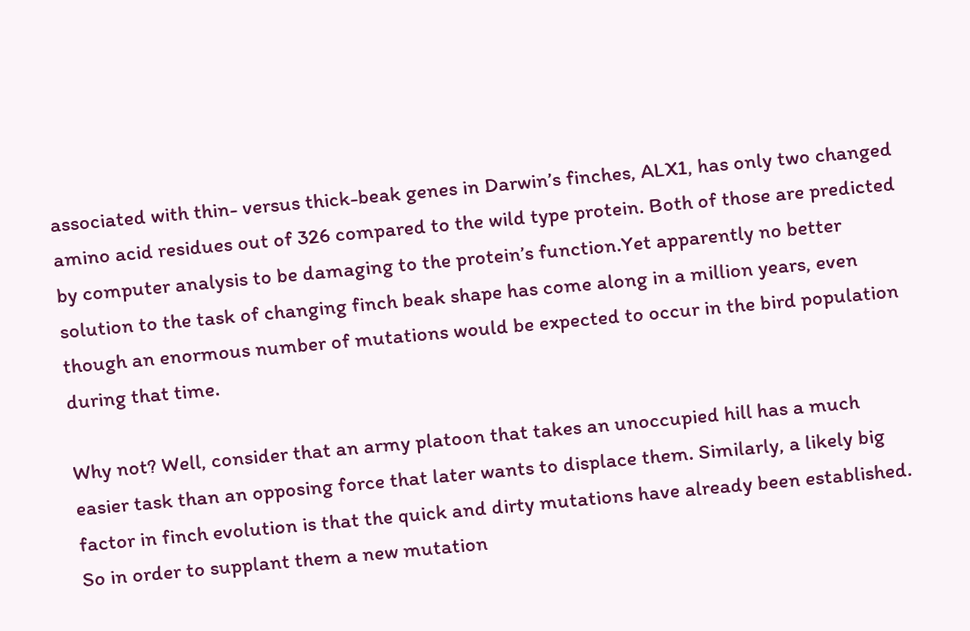associated with thin- versus thick-beak genes in Darwin’s finches, ALX1, has only two changed amino acid residues out of 326 compared to the wild type protein. Both of those are predicted by computer analysis to be damaging to the protein’s function.Yet apparently no better solution to the task of changing finch beak shape has come along in a million years, even though an enormous number of mutations would be expected to occur in the bird population during that time.

Why not? Well, consider that an army platoon that takes an unoccupied hill has a much easier task than an opposing force that later wants to displace them. Similarly, a likely big factor in finch evolution is that the quick and dirty mutations have already been established. So in order to supplant them a new mutation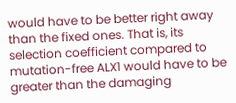would have to be better right away than the fixed ones. That is, its selection coefficient compared to mutation-free ALX1 would have to be greater than the damaging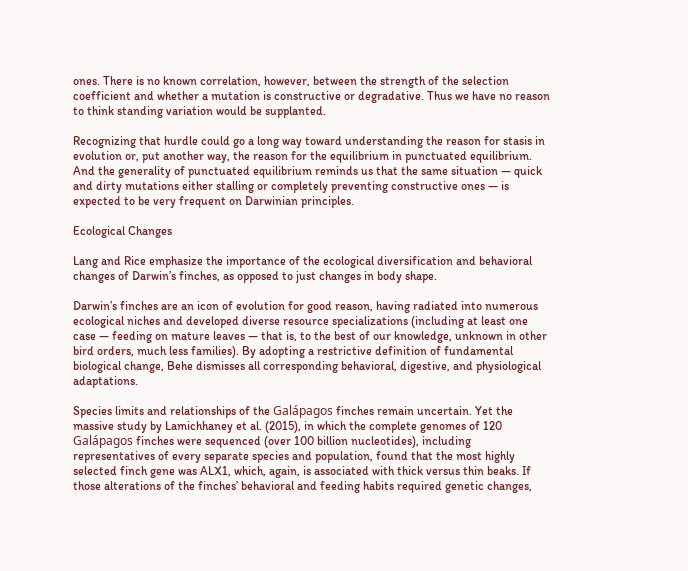ones. There is no known correlation, however, between the strength of the selection coefficient and whether a mutation is constructive or degradative. Thus we have no reason to think standing variation would be supplanted.

Recognizing that hurdle could go a long way toward understanding the reason for stasis in evolution or, put another way, the reason for the equilibrium in punctuated equilibrium. And the generality of punctuated equilibrium reminds us that the same situation — quick and dirty mutations either stalling or completely preventing constructive ones — is expected to be very frequent on Darwinian principles.

Ecological Changes

Lang and Rice emphasize the importance of the ecological diversification and behavioral changes of Darwin’s finches, as opposed to just changes in body shape.

Darwin’s finches are an icon of evolution for good reason, having radiated into numerous ecological niches and developed diverse resource specializations (including at least one case — feeding on mature leaves — that is, to the best of our knowledge, unknown in other bird orders, much less families). By adopting a restrictive definition of fundamental biological change, Behe dismisses all corresponding behavioral, digestive, and physiological adaptations.

Species limits and relationships of the Galápagos finches remain uncertain. Yet the massive study by Lamichhaney et al. (2015), in which the complete genomes of 120 Galápagos finches were sequenced (over 100 billion nucleotides), including representatives of every separate species and population, found that the most highly selected finch gene was ALX1, which, again, is associated with thick versus thin beaks. If those alterations of the finches’ behavioral and feeding habits required genetic changes,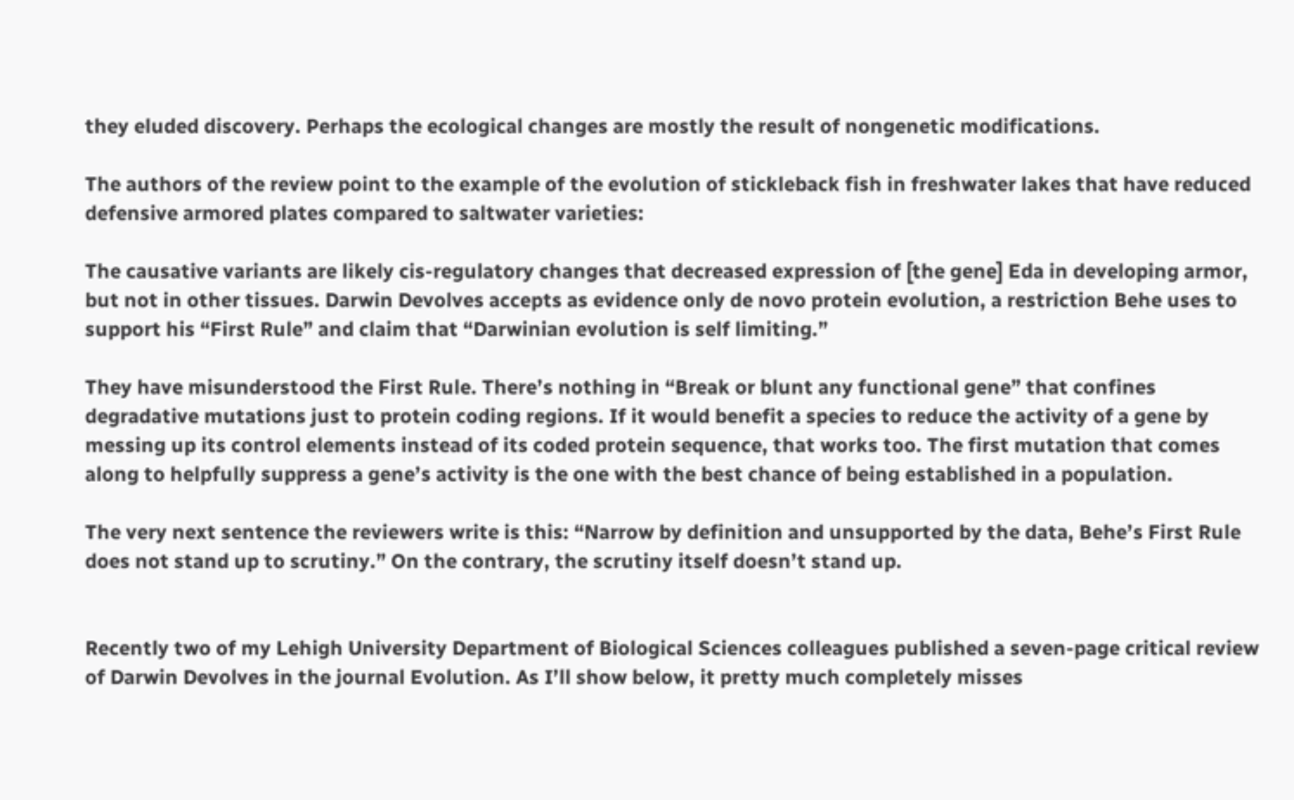they eluded discovery. Perhaps the ecological changes are mostly the result of nongenetic modifications.

The authors of the review point to the example of the evolution of stickleback fish in freshwater lakes that have reduced defensive armored plates compared to saltwater varieties:

The causative variants are likely cis-regulatory changes that decreased expression of [the gene] Eda in developing armor, but not in other tissues. Darwin Devolves accepts as evidence only de novo protein evolution, a restriction Behe uses to support his “First Rule” and claim that “Darwinian evolution is self limiting.”

They have misunderstood the First Rule. There’s nothing in “Break or blunt any functional gene” that confines degradative mutations just to protein coding regions. If it would benefit a species to reduce the activity of a gene by messing up its control elements instead of its coded protein sequence, that works too. The first mutation that comes along to helpfully suppress a gene’s activity is the one with the best chance of being established in a population.

The very next sentence the reviewers write is this: “Narrow by definition and unsupported by the data, Behe’s First Rule does not stand up to scrutiny.” On the contrary, the scrutiny itself doesn’t stand up.


Recently two of my Lehigh University Department of Biological Sciences colleagues published a seven-page critical review of Darwin Devolves in the journal Evolution. As I’ll show below, it pretty much completely misses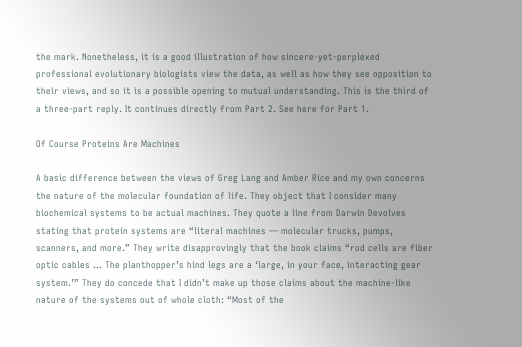the mark. Nonetheless, it is a good illustration of how sincere-yet-perplexed professional evolutionary biologists view the data, as well as how they see opposition to their views, and so it is a possible opening to mutual understanding. This is the third of a three-part reply. It continues directly from Part 2. See here for Part 1.

Of Course Proteins Are Machines

A basic difference between the views of Greg Lang and Amber Rice and my own concerns the nature of the molecular foundation of life. They object that I consider many biochemical systems to be actual machines. They quote a line from Darwin Devolves stating that protein systems are “literal machines — molecular trucks, pumps, scanners, and more.” They write disapprovingly that the book claims “rod cells are fiber optic cables … The planthopper’s hind legs are a ‘large, in your face, interacting gear system.’” They do concede that I didn’t make up those claims about the machine-like nature of the systems out of whole cloth: “Most of the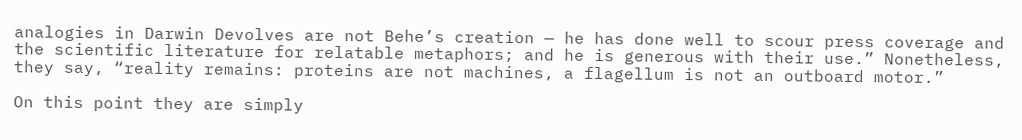analogies in Darwin Devolves are not Behe’s creation — he has done well to scour press coverage and the scientific literature for relatable metaphors; and he is generous with their use.” Nonetheless, they say, “reality remains: proteins are not machines, a flagellum is not an outboard motor.”

On this point they are simply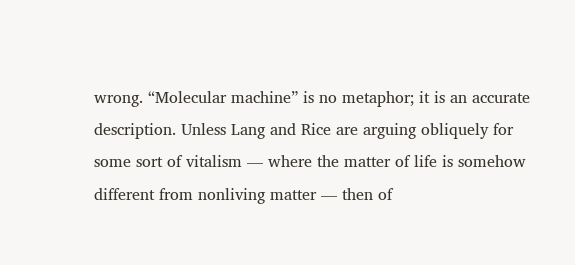wrong. “Molecular machine” is no metaphor; it is an accurate description. Unless Lang and Rice are arguing obliquely for some sort of vitalism — where the matter of life is somehow different from nonliving matter — then of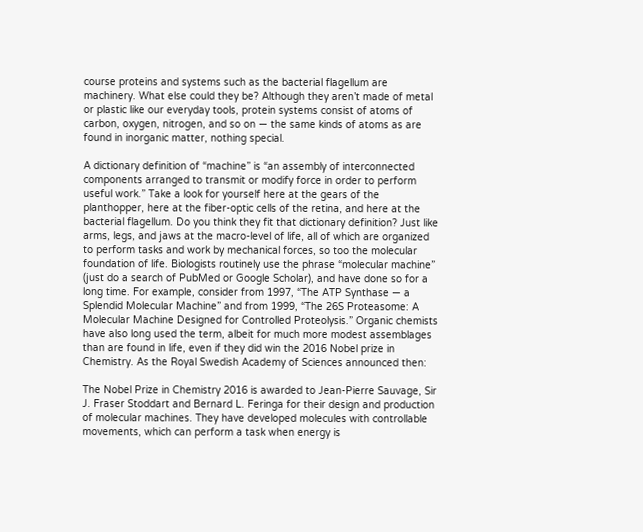course proteins and systems such as the bacterial flagellum are machinery. What else could they be? Although they aren’t made of metal or plastic like our everyday tools, protein systems consist of atoms of carbon, oxygen, nitrogen, and so on — the same kinds of atoms as are found in inorganic matter, nothing special.

A dictionary definition of “machine” is “an assembly of interconnected components arranged to transmit or modify force in order to perform useful work.” Take a look for yourself here at the gears of the planthopper, here at the fiber-optic cells of the retina, and here at the bacterial flagellum. Do you think they fit that dictionary definition? Just like arms, legs, and jaws at the macro-level of life, all of which are organized to perform tasks and work by mechanical forces, so too the molecular foundation of life. Biologists routinely use the phrase “molecular machine” (just do a search of PubMed or Google Scholar), and have done so for a long time. For example, consider from 1997, “The ATP Synthase — a Splendid Molecular Machine” and from 1999, “The 26S Proteasome: A Molecular Machine Designed for Controlled Proteolysis.” Organic chemists have also long used the term, albeit for much more modest assemblages than are found in life, even if they did win the 2016 Nobel prize in Chemistry. As the Royal Swedish Academy of Sciences announced then:

The Nobel Prize in Chemistry 2016 is awarded to Jean-Pierre Sauvage, Sir J. Fraser Stoddart and Bernard L. Feringa for their design and production of molecular machines. They have developed molecules with controllable movements, which can perform a task when energy is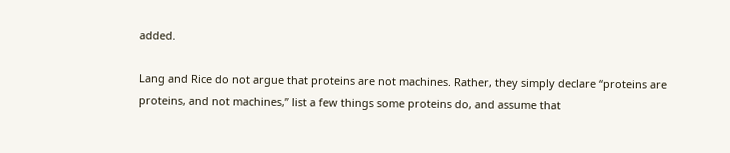added.

Lang and Rice do not argue that proteins are not machines. Rather, they simply declare “proteins are proteins, and not machines,” list a few things some proteins do, and assume that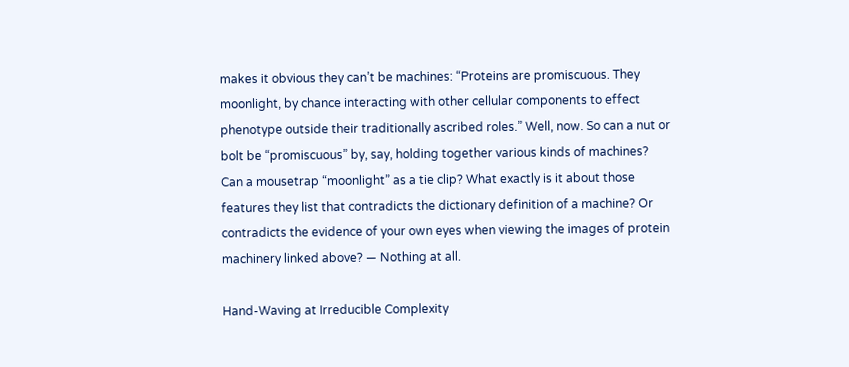makes it obvious they can’t be machines: “Proteins are promiscuous. They moonlight, by chance interacting with other cellular components to effect phenotype outside their traditionally ascribed roles.” Well, now. So can a nut or bolt be “promiscuous” by, say, holding together various kinds of machines? Can a mousetrap “moonlight” as a tie clip? What exactly is it about those features they list that contradicts the dictionary definition of a machine? Or contradicts the evidence of your own eyes when viewing the images of protein machinery linked above? — Nothing at all.

Hand-Waving at Irreducible Complexity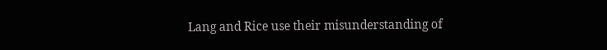Lang and Rice use their misunderstanding of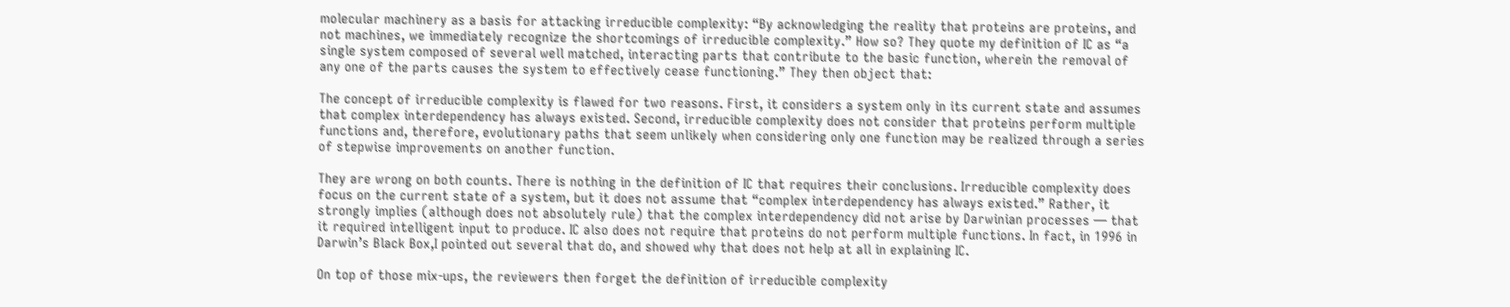molecular machinery as a basis for attacking irreducible complexity: “By acknowledging the reality that proteins are proteins, and not machines, we immediately recognize the shortcomings of irreducible complexity.” How so? They quote my definition of IC as “a single system composed of several well matched, interacting parts that contribute to the basic function, wherein the removal of any one of the parts causes the system to effectively cease functioning.” They then object that:

The concept of irreducible complexity is flawed for two reasons. First, it considers a system only in its current state and assumes that complex interdependency has always existed. Second, irreducible complexity does not consider that proteins perform multiple functions and, therefore, evolutionary paths that seem unlikely when considering only one function may be realized through a series of stepwise improvements on another function.

They are wrong on both counts. There is nothing in the definition of IC that requires their conclusions. Irreducible complexity does focus on the current state of a system, but it does not assume that “complex interdependency has always existed.” Rather, it strongly implies (although does not absolutely rule) that the complex interdependency did not arise by Darwinian processes — that it required intelligent input to produce. IC also does not require that proteins do not perform multiple functions. In fact, in 1996 in Darwin’s Black Box,I pointed out several that do, and showed why that does not help at all in explaining IC.

On top of those mix-ups, the reviewers then forget the definition of irreducible complexity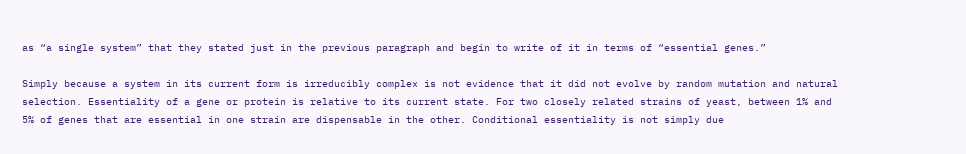as “a single system” that they stated just in the previous paragraph and begin to write of it in terms of “essential genes.”

Simply because a system in its current form is irreducibly complex is not evidence that it did not evolve by random mutation and natural selection. Essentiality of a gene or protein is relative to its current state. For two closely related strains of yeast, between 1% and 5% of genes that are essential in one strain are dispensable in the other. Conditional essentiality is not simply due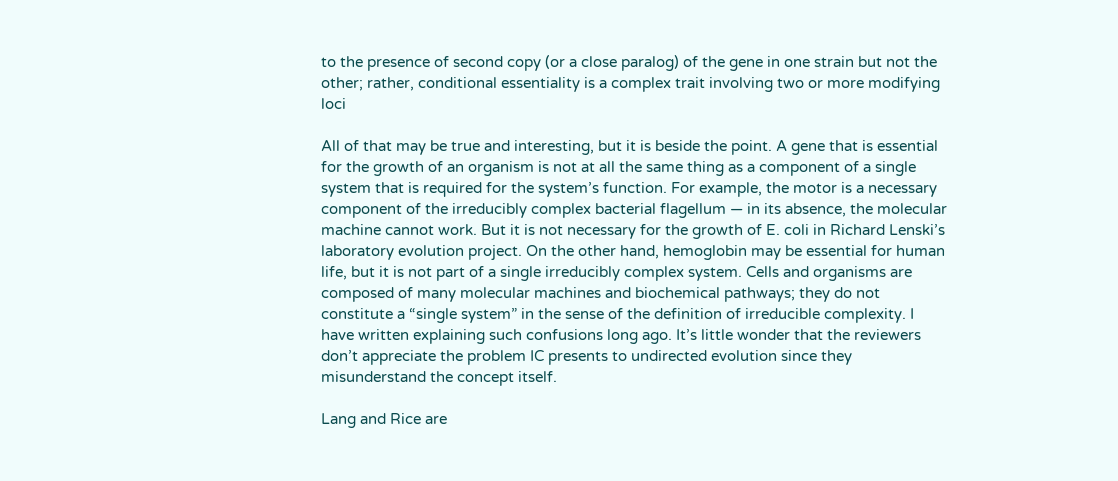to the presence of second copy (or a close paralog) of the gene in one strain but not the other; rather, conditional essentiality is a complex trait involving two or more modifying loci

All of that may be true and interesting, but it is beside the point. A gene that is essential for the growth of an organism is not at all the same thing as a component of a single system that is required for the system’s function. For example, the motor is a necessary component of the irreducibly complex bacterial flagellum — in its absence, the molecular machine cannot work. But it is not necessary for the growth of E. coli in Richard Lenski’s laboratory evolution project. On the other hand, hemoglobin may be essential for human life, but it is not part of a single irreducibly complex system. Cells and organisms are composed of many molecular machines and biochemical pathways; they do not constitute a “single system” in the sense of the definition of irreducible complexity. I have written explaining such confusions long ago. It’s little wonder that the reviewers don’t appreciate the problem IC presents to undirected evolution since they misunderstand the concept itself.

Lang and Rice are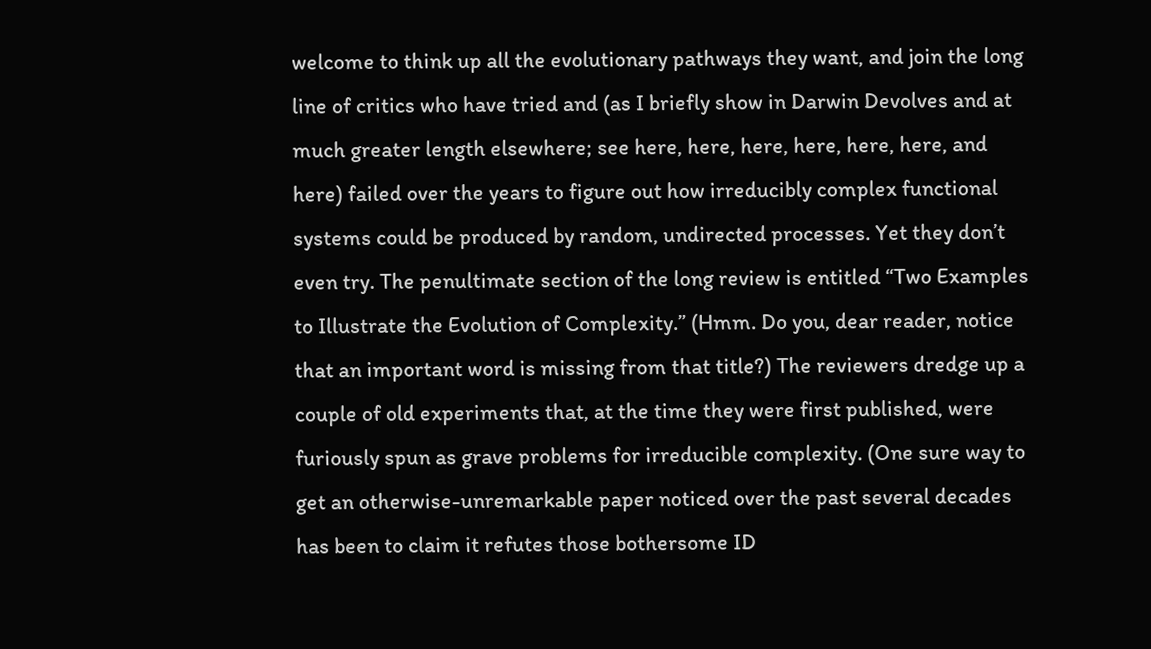welcome to think up all the evolutionary pathways they want, and join the long line of critics who have tried and (as I briefly show in Darwin Devolves and at much greater length elsewhere; see here, here, here, here, here, here, and here) failed over the years to figure out how irreducibly complex functional systems could be produced by random, undirected processes. Yet they don’t even try. The penultimate section of the long review is entitled “Two Examples to Illustrate the Evolution of Complexity.” (Hmm. Do you, dear reader, notice that an important word is missing from that title?) The reviewers dredge up a couple of old experiments that, at the time they were first published, were furiously spun as grave problems for irreducible complexity. (One sure way to get an otherwise-unremarkable paper noticed over the past several decades has been to claim it refutes those bothersome ID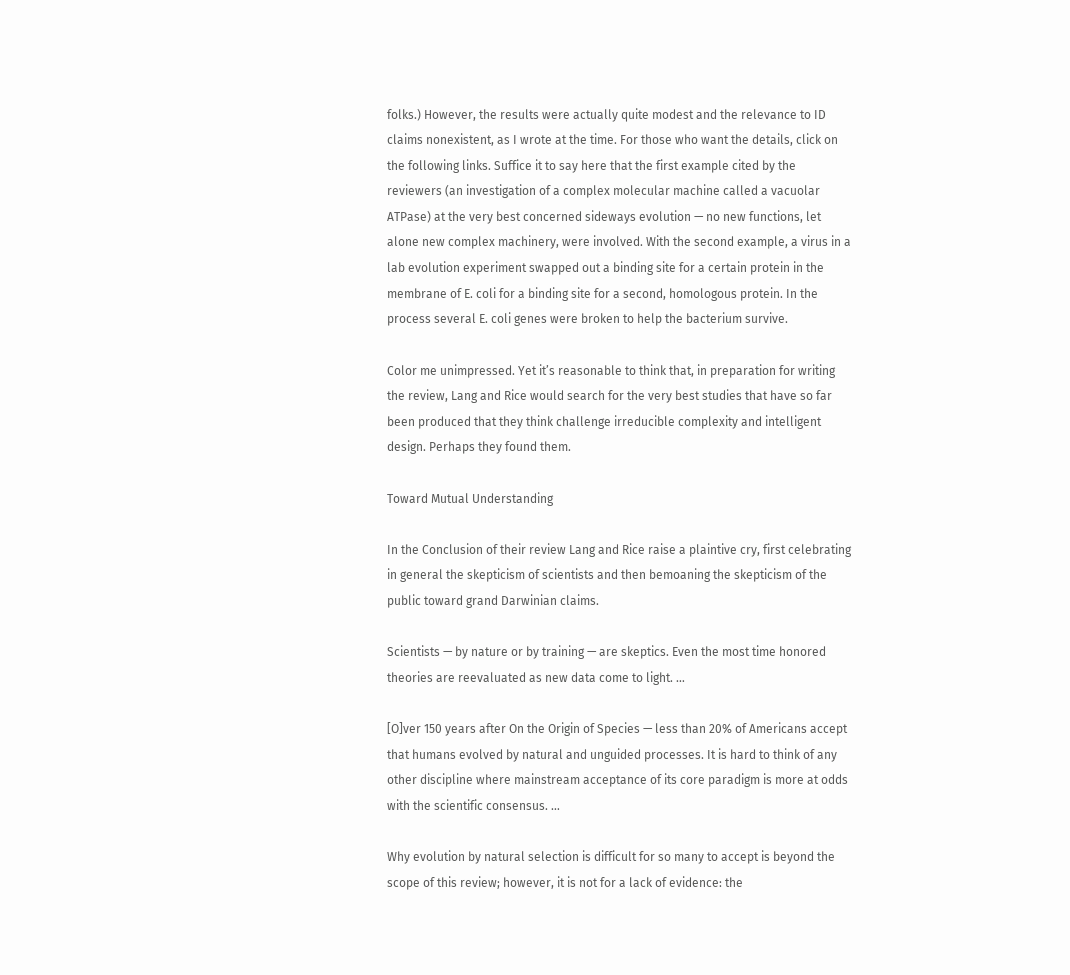folks.) However, the results were actually quite modest and the relevance to ID claims nonexistent, as I wrote at the time. For those who want the details, click on the following links. Suffice it to say here that the first example cited by the reviewers (an investigation of a complex molecular machine called a vacuolar ATPase) at the very best concerned sideways evolution — no new functions, let alone new complex machinery, were involved. With the second example, a virus in a lab evolution experiment swapped out a binding site for a certain protein in the membrane of E. coli for a binding site for a second, homologous protein. In the process several E. coli genes were broken to help the bacterium survive.

Color me unimpressed. Yet it’s reasonable to think that, in preparation for writing the review, Lang and Rice would search for the very best studies that have so far been produced that they think challenge irreducible complexity and intelligent design. Perhaps they found them.

Toward Mutual Understanding

In the Conclusion of their review Lang and Rice raise a plaintive cry, first celebrating in general the skepticism of scientists and then bemoaning the skepticism of the public toward grand Darwinian claims.

Scientists — by nature or by training — are skeptics. Even the most time honored theories are reevaluated as new data come to light. …

[O]ver 150 years after On the Origin of Species — less than 20% of Americans accept that humans evolved by natural and unguided processes. It is hard to think of any other discipline where mainstream acceptance of its core paradigm is more at odds with the scientific consensus. …

Why evolution by natural selection is difficult for so many to accept is beyond the scope of this review; however, it is not for a lack of evidence: the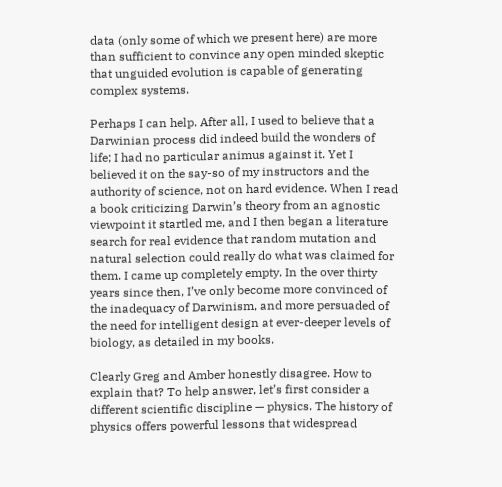data (only some of which we present here) are more than sufficient to convince any open minded skeptic that unguided evolution is capable of generating complex systems.

Perhaps I can help. After all, I used to believe that a Darwinian process did indeed build the wonders of life; I had no particular animus against it. Yet I believed it on the say-so of my instructors and the authority of science, not on hard evidence. When I read a book criticizing Darwin’s theory from an agnostic viewpoint it startled me, and I then began a literature search for real evidence that random mutation and natural selection could really do what was claimed for them. I came up completely empty. In the over thirty years since then, I’ve only become more convinced of the inadequacy of Darwinism, and more persuaded of the need for intelligent design at ever-deeper levels of biology, as detailed in my books.

Clearly Greg and Amber honestly disagree. How to explain that? To help answer, let’s first consider a different scientific discipline — physics. The history of physics offers powerful lessons that widespread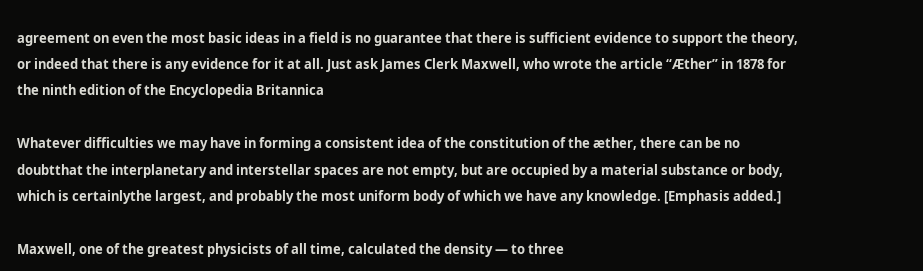agreement on even the most basic ideas in a field is no guarantee that there is sufficient evidence to support the theory, or indeed that there is any evidence for it at all. Just ask James Clerk Maxwell, who wrote the article “Æther” in 1878 for the ninth edition of the Encyclopedia Britannica

Whatever difficulties we may have in forming a consistent idea of the constitution of the æther, there can be no doubtthat the interplanetary and interstellar spaces are not empty, but are occupied by a material substance or body, which is certainlythe largest, and probably the most uniform body of which we have any knowledge. [Emphasis added.]

Maxwell, one of the greatest physicists of all time, calculated the density — to three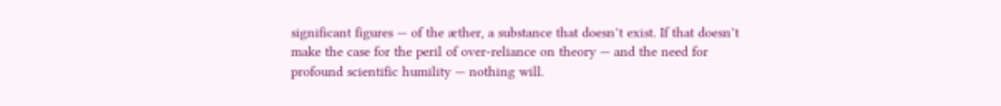significant figures — of the æther, a substance that doesn’t exist. If that doesn’t make the case for the peril of over-reliance on theory — and the need for profound scientific humility — nothing will.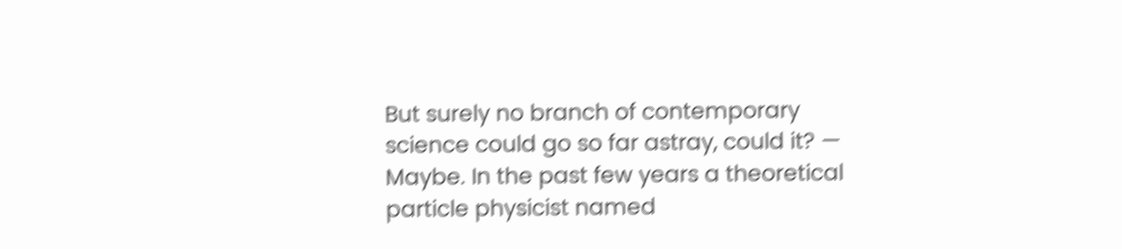But surely no branch of contemporary science could go so far astray, could it? — Maybe. In the past few years a theoretical particle physicist named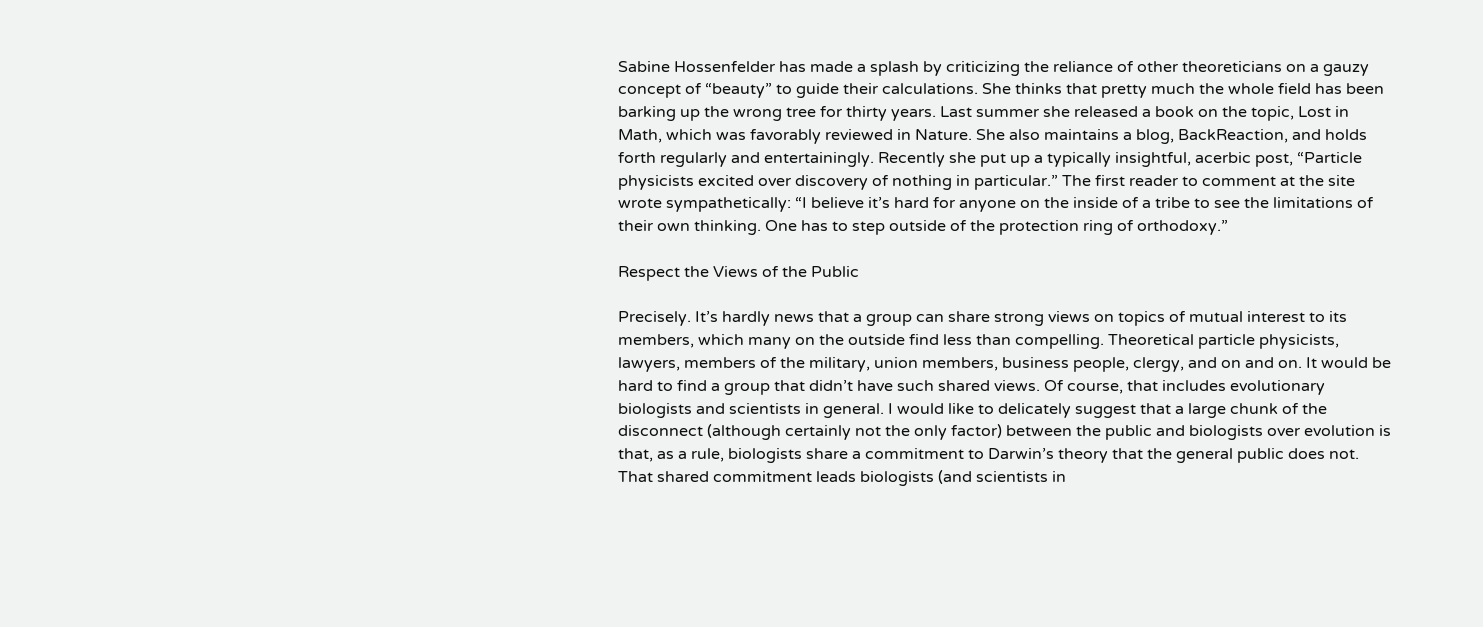Sabine Hossenfelder has made a splash by criticizing the reliance of other theoreticians on a gauzy concept of “beauty” to guide their calculations. She thinks that pretty much the whole field has been barking up the wrong tree for thirty years. Last summer she released a book on the topic, Lost in Math, which was favorably reviewed in Nature. She also maintains a blog, BackReaction, and holds forth regularly and entertainingly. Recently she put up a typically insightful, acerbic post, “Particle physicists excited over discovery of nothing in particular.” The first reader to comment at the site wrote sympathetically: “I believe it’s hard for anyone on the inside of a tribe to see the limitations of their own thinking. One has to step outside of the protection ring of orthodoxy.”

Respect the Views of the Public

Precisely. It’s hardly news that a group can share strong views on topics of mutual interest to its members, which many on the outside find less than compelling. Theoretical particle physicists, lawyers, members of the military, union members, business people, clergy, and on and on. It would be hard to find a group that didn’t have such shared views. Of course, that includes evolutionary biologists and scientists in general. I would like to delicately suggest that a large chunk of the disconnect (although certainly not the only factor) between the public and biologists over evolution is that, as a rule, biologists share a commitment to Darwin’s theory that the general public does not. That shared commitment leads biologists (and scientists in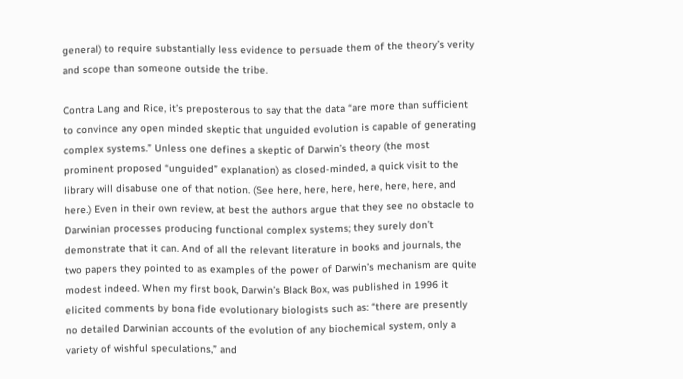general) to require substantially less evidence to persuade them of the theory’s verity and scope than someone outside the tribe.

Contra Lang and Rice, it’s preposterous to say that the data “are more than sufficient to convince any open minded skeptic that unguided evolution is capable of generating complex systems.” Unless one defines a skeptic of Darwin’s theory (the most prominent proposed “unguided” explanation) as closed-minded, a quick visit to the library will disabuse one of that notion. (See here, here, here, here, here, here, and here.) Even in their own review, at best the authors argue that they see no obstacle to Darwinian processes producing functional complex systems; they surely don’t demonstrate that it can. And of all the relevant literature in books and journals, the two papers they pointed to as examples of the power of Darwin’s mechanism are quite modest indeed. When my first book, Darwin’s Black Box, was published in 1996 it elicited comments by bona fide evolutionary biologists such as: “there are presently no detailed Darwinian accounts of the evolution of any biochemical system, only a variety of wishful speculations,” and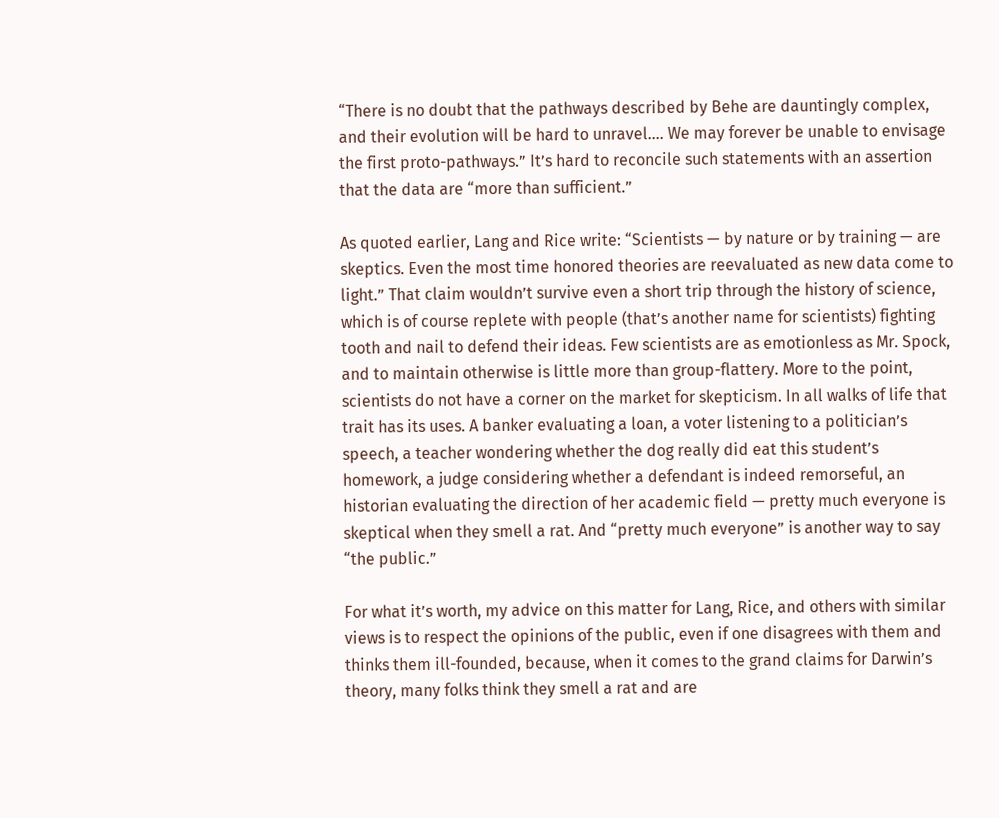“There is no doubt that the pathways described by Behe are dauntingly complex, and their evolution will be hard to unravel…. We may forever be unable to envisage the first proto-pathways.” It’s hard to reconcile such statements with an assertion that the data are “more than sufficient.”

As quoted earlier, Lang and Rice write: “Scientists — by nature or by training — are skeptics. Even the most time honored theories are reevaluated as new data come to light.” That claim wouldn’t survive even a short trip through the history of science, which is of course replete with people (that’s another name for scientists) fighting tooth and nail to defend their ideas. Few scientists are as emotionless as Mr. Spock, and to maintain otherwise is little more than group-flattery. More to the point, scientists do not have a corner on the market for skepticism. In all walks of life that trait has its uses. A banker evaluating a loan, a voter listening to a politician’s speech, a teacher wondering whether the dog really did eat this student’s homework, a judge considering whether a defendant is indeed remorseful, an historian evaluating the direction of her academic field — pretty much everyone is skeptical when they smell a rat. And “pretty much everyone” is another way to say “the public.”

For what it’s worth, my advice on this matter for Lang, Rice, and others with similar views is to respect the opinions of the public, even if one disagrees with them and thinks them ill-founded, because, when it comes to the grand claims for Darwin’s theory, many folks think they smell a rat and are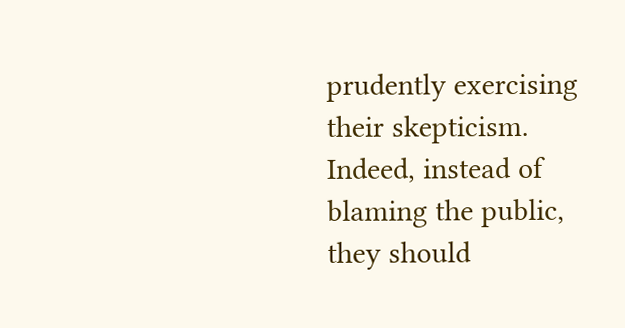prudently exercising their skepticism. Indeed, instead of blaming the public, they should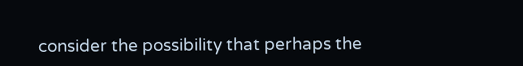consider the possibility that perhaps the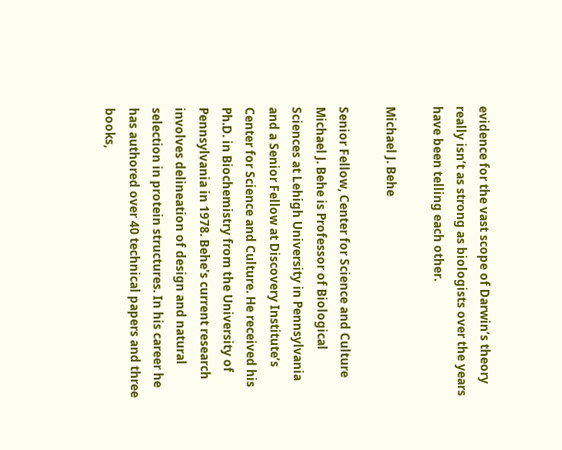evidence for the vast scope of Darwin’s theory really isn’t as strong as biologists over the years have been telling each other.

Michael J. Behe

Senior Fellow, Center for Science and Culture
Michael J. Behe is Professor of Biological Sciences at Lehigh University in Pennsylvania and a Senior Fellow at Discovery Institute’s Center for Science and Culture. He received his Ph.D. in Biochemistry from the University of Pennsylvania in 1978. Behe's current research involves delineation of design and natural selection in protein structures. In his career he has authored over 40 technical papers and three books,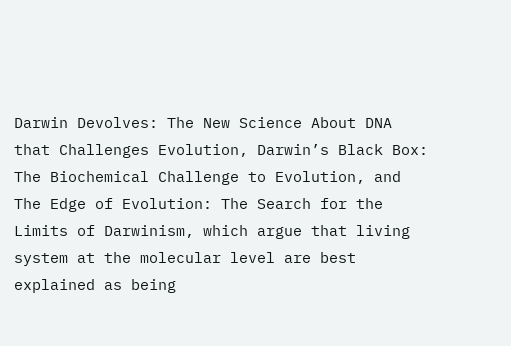Darwin Devolves: The New Science About DNA that Challenges Evolution, Darwin’s Black Box: The Biochemical Challenge to Evolution, and The Edge of Evolution: The Search for the Limits of Darwinism, which argue that living system at the molecular level are best explained as being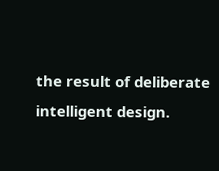the result of deliberate intelligent design.